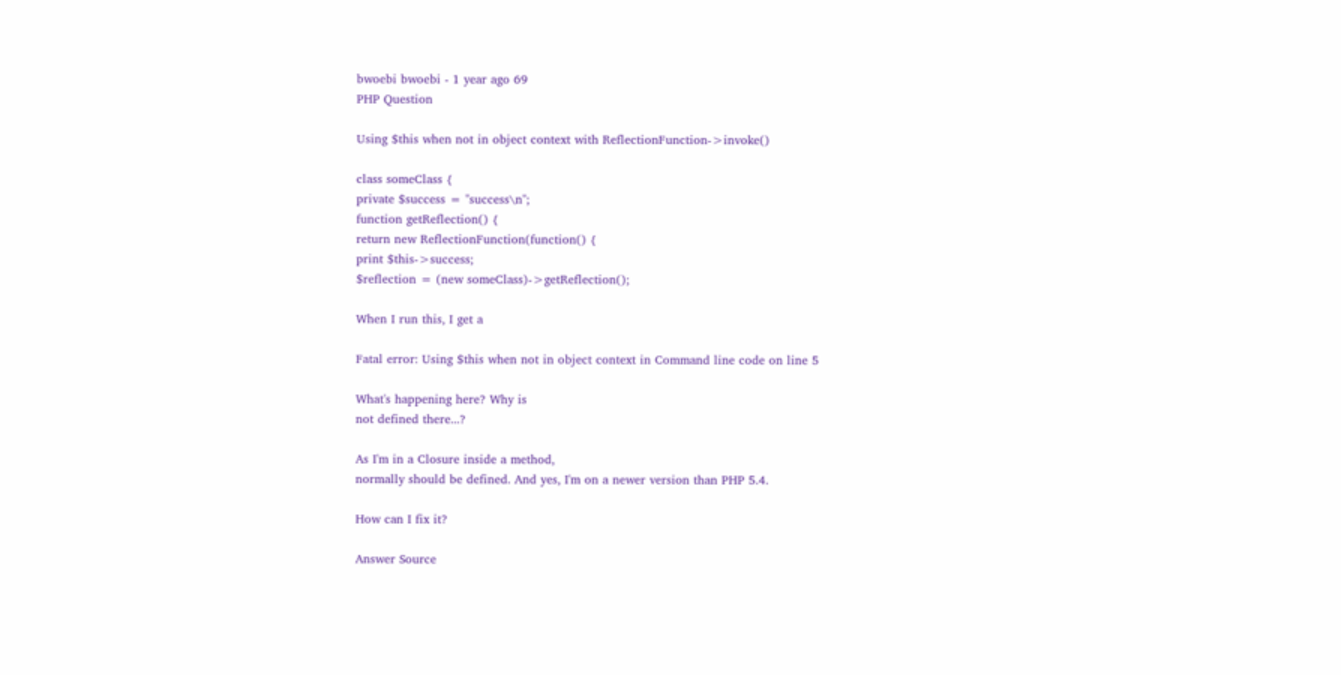bwoebi bwoebi - 1 year ago 69
PHP Question

Using $this when not in object context with ReflectionFunction->invoke()

class someClass {
private $success = "success\n";
function getReflection() {
return new ReflectionFunction(function() {
print $this->success;
$reflection = (new someClass)->getReflection();

When I run this, I get a

Fatal error: Using $this when not in object context in Command line code on line 5

What's happening here? Why is
not defined there...?

As I'm in a Closure inside a method,
normally should be defined. And yes, I'm on a newer version than PHP 5.4.

How can I fix it?

Answer Source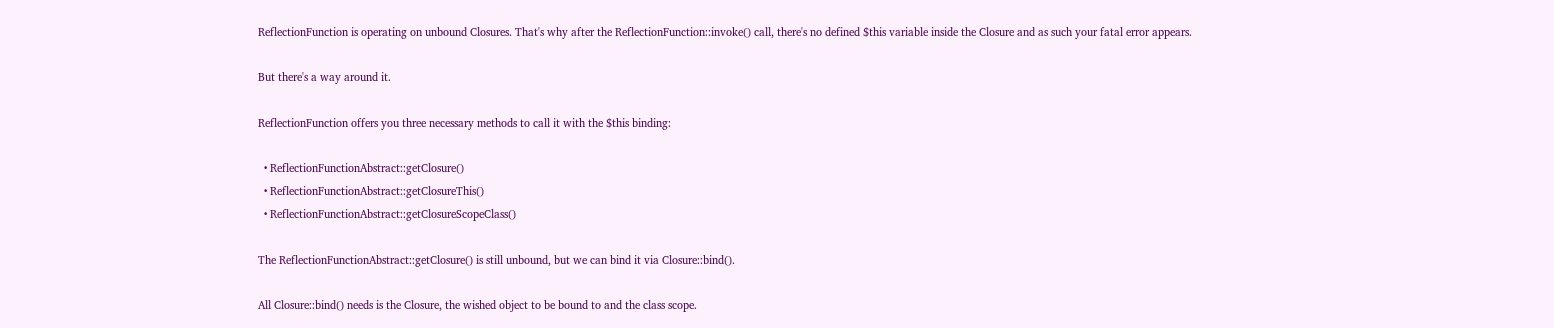ReflectionFunction is operating on unbound Closures. That's why after the ReflectionFunction::invoke() call, there's no defined $this variable inside the Closure and as such your fatal error appears.

But there's a way around it.

ReflectionFunction offers you three necessary methods to call it with the $this binding:

  • ReflectionFunctionAbstract::getClosure()
  • ReflectionFunctionAbstract::getClosureThis()
  • ReflectionFunctionAbstract::getClosureScopeClass()

The ReflectionFunctionAbstract::getClosure() is still unbound, but we can bind it via Closure::bind().

All Closure::bind() needs is the Closure, the wished object to be bound to and the class scope.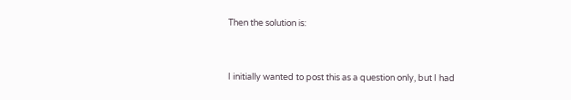Then the solution is:


I initially wanted to post this as a question only, but I had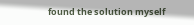found the solution myself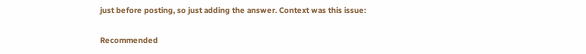just before posting, so just adding the answer. Context was this issue:

Recommended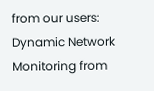from our users: Dynamic Network Monitoring from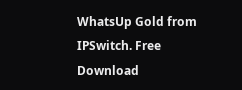WhatsUp Gold from IPSwitch. Free Download